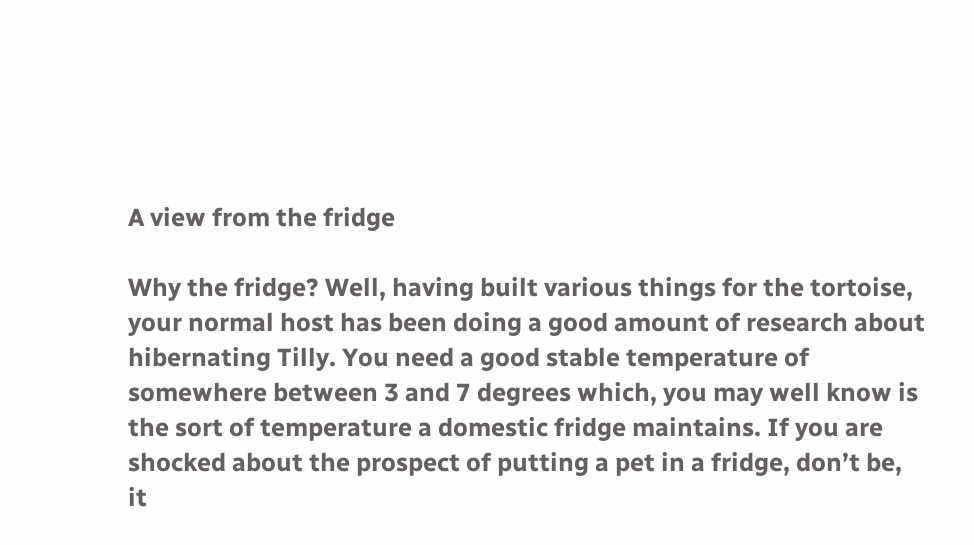A view from the fridge

Why the fridge? Well, having built various things for the tortoise, your normal host has been doing a good amount of research about hibernating Tilly. You need a good stable temperature of somewhere between 3 and 7 degrees which, you may well know is the sort of temperature a domestic fridge maintains. If you are shocked about the prospect of putting a pet in a fridge, don’t be, it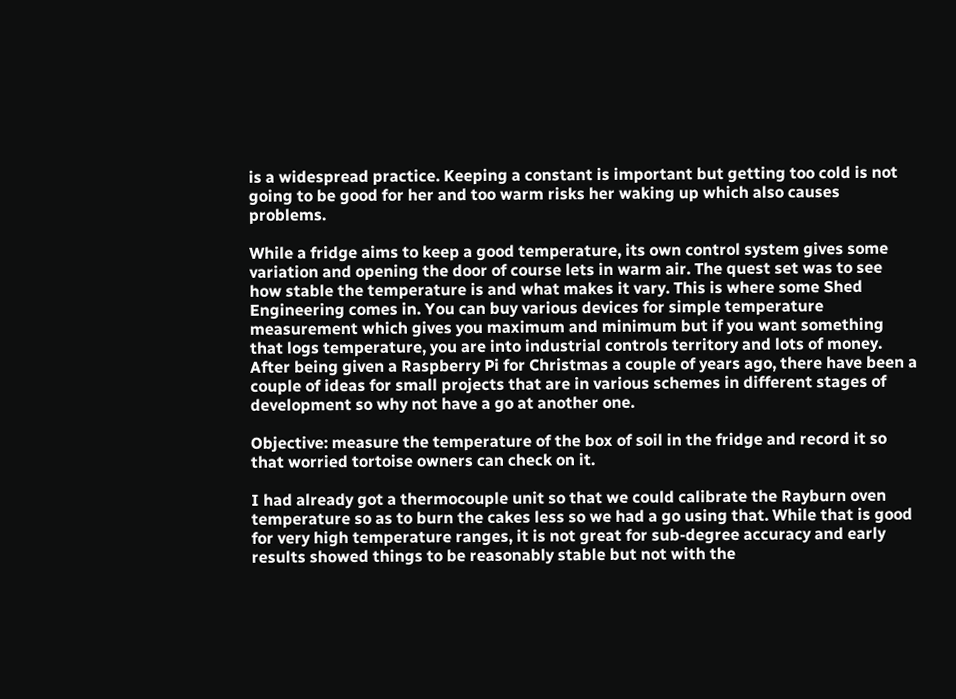is a widespread practice. Keeping a constant is important but getting too cold is not going to be good for her and too warm risks her waking up which also causes problems.

While a fridge aims to keep a good temperature, its own control system gives some variation and opening the door of course lets in warm air. The quest set was to see how stable the temperature is and what makes it vary. This is where some Shed Engineering comes in. You can buy various devices for simple temperature measurement which gives you maximum and minimum but if you want something that logs temperature, you are into industrial controls territory and lots of money. After being given a Raspberry Pi for Christmas a couple of years ago, there have been a couple of ideas for small projects that are in various schemes in different stages of development so why not have a go at another one.

Objective: measure the temperature of the box of soil in the fridge and record it so that worried tortoise owners can check on it.

I had already got a thermocouple unit so that we could calibrate the Rayburn oven temperature so as to burn the cakes less so we had a go using that. While that is good for very high temperature ranges, it is not great for sub-degree accuracy and early results showed things to be reasonably stable but not with the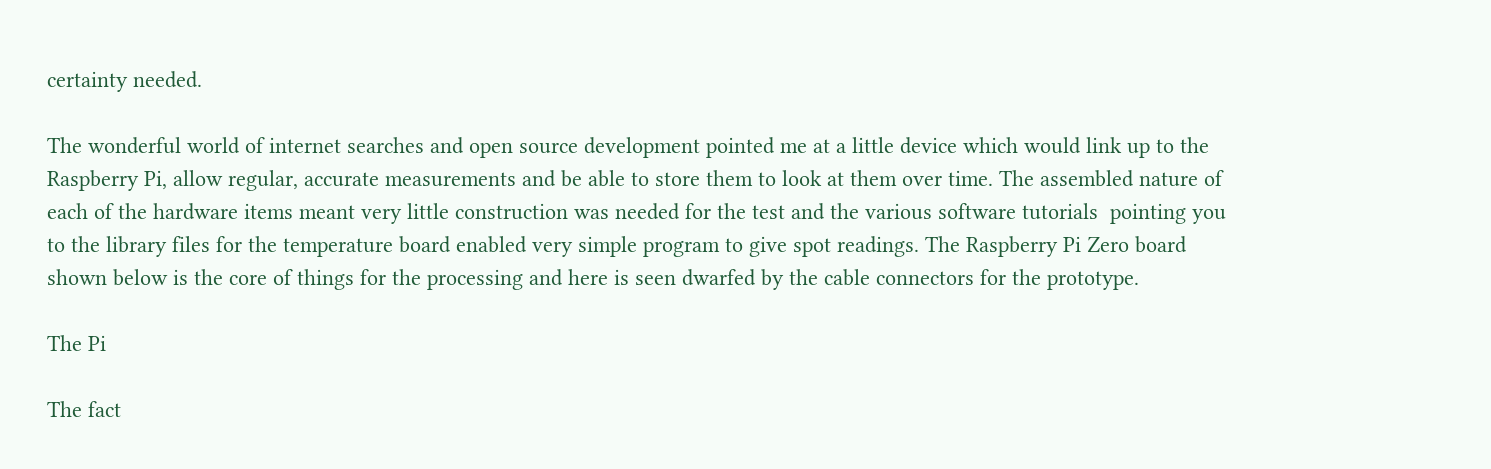certainty needed.

The wonderful world of internet searches and open source development pointed me at a little device which would link up to the Raspberry Pi, allow regular, accurate measurements and be able to store them to look at them over time. The assembled nature of each of the hardware items meant very little construction was needed for the test and the various software tutorials  pointing you to the library files for the temperature board enabled very simple program to give spot readings. The Raspberry Pi Zero board shown below is the core of things for the processing and here is seen dwarfed by the cable connectors for the prototype.

The Pi

The fact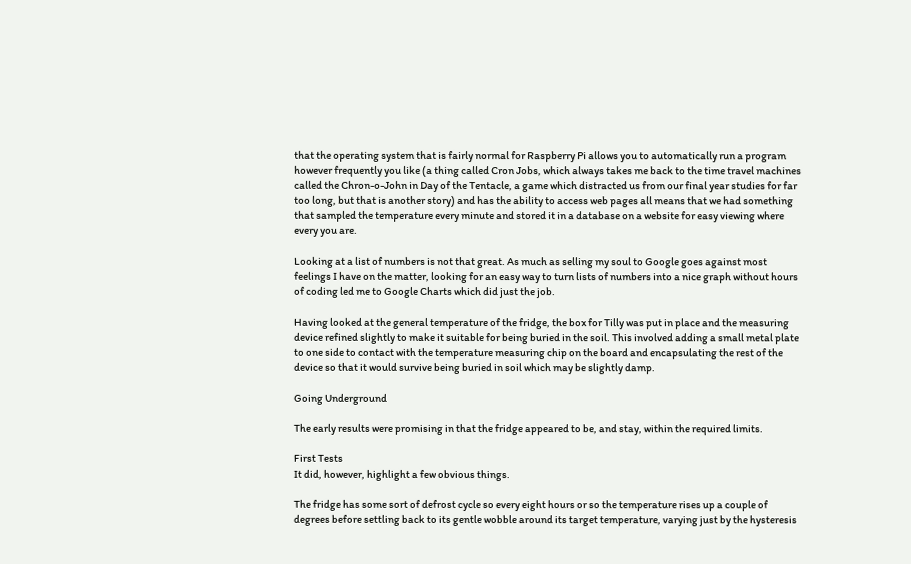that the operating system that is fairly normal for Raspberry Pi allows you to automatically run a program however frequently you like (a thing called Cron Jobs, which always takes me back to the time travel machines called the Chron-o-John in Day of the Tentacle, a game which distracted us from our final year studies for far too long, but that is another story) and has the ability to access web pages all means that we had something that sampled the temperature every minute and stored it in a database on a website for easy viewing where every you are.

Looking at a list of numbers is not that great. As much as selling my soul to Google goes against most feelings I have on the matter, looking for an easy way to turn lists of numbers into a nice graph without hours of coding led me to Google Charts which did just the job.

Having looked at the general temperature of the fridge, the box for Tilly was put in place and the measuring device refined slightly to make it suitable for being buried in the soil. This involved adding a small metal plate to one side to contact with the temperature measuring chip on the board and encapsulating the rest of the device so that it would survive being buried in soil which may be slightly damp.

Going Underground

The early results were promising in that the fridge appeared to be, and stay, within the required limits.

First Tests
It did, however, highlight a few obvious things.

The fridge has some sort of defrost cycle so every eight hours or so the temperature rises up a couple of degrees before settling back to its gentle wobble around its target temperature, varying just by the hysteresis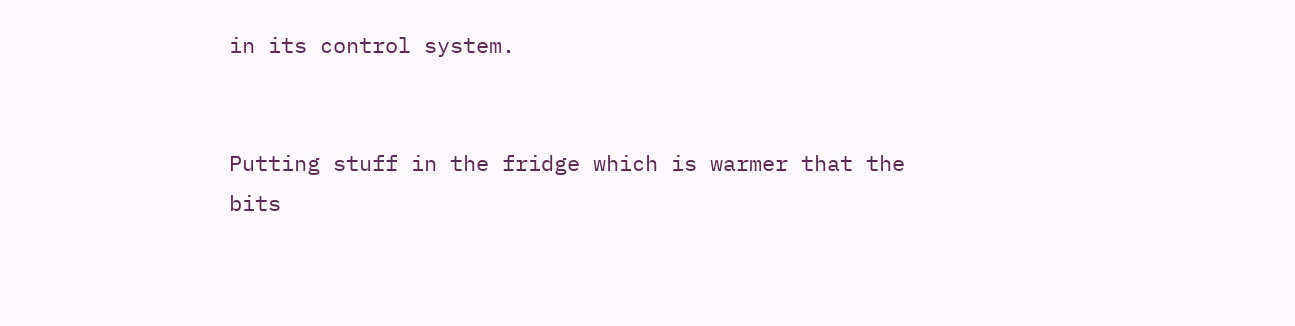in its control system.


Putting stuff in the fridge which is warmer that the bits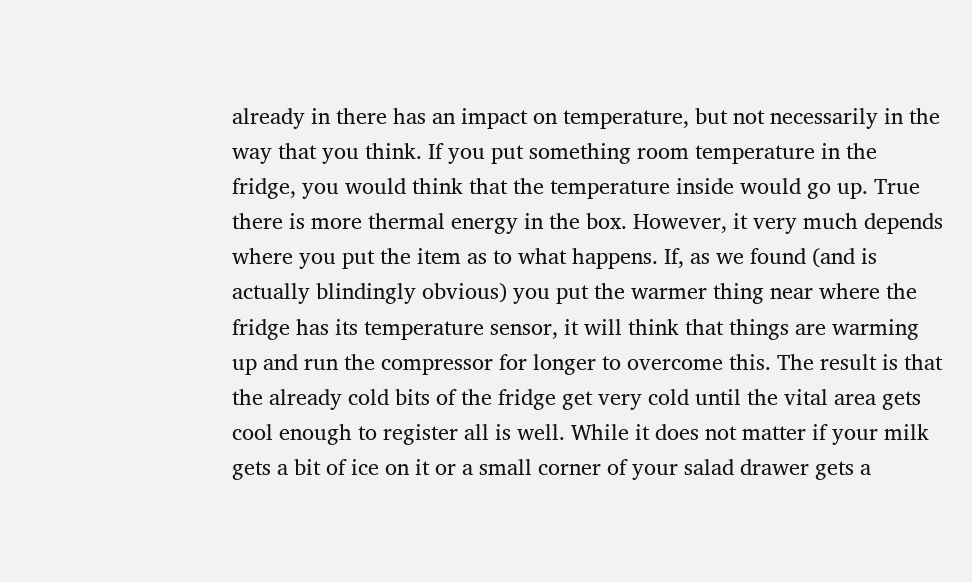already in there has an impact on temperature, but not necessarily in the way that you think. If you put something room temperature in the fridge, you would think that the temperature inside would go up. True there is more thermal energy in the box. However, it very much depends where you put the item as to what happens. If, as we found (and is actually blindingly obvious) you put the warmer thing near where the fridge has its temperature sensor, it will think that things are warming up and run the compressor for longer to overcome this. The result is that the already cold bits of the fridge get very cold until the vital area gets cool enough to register all is well. While it does not matter if your milk gets a bit of ice on it or a small corner of your salad drawer gets a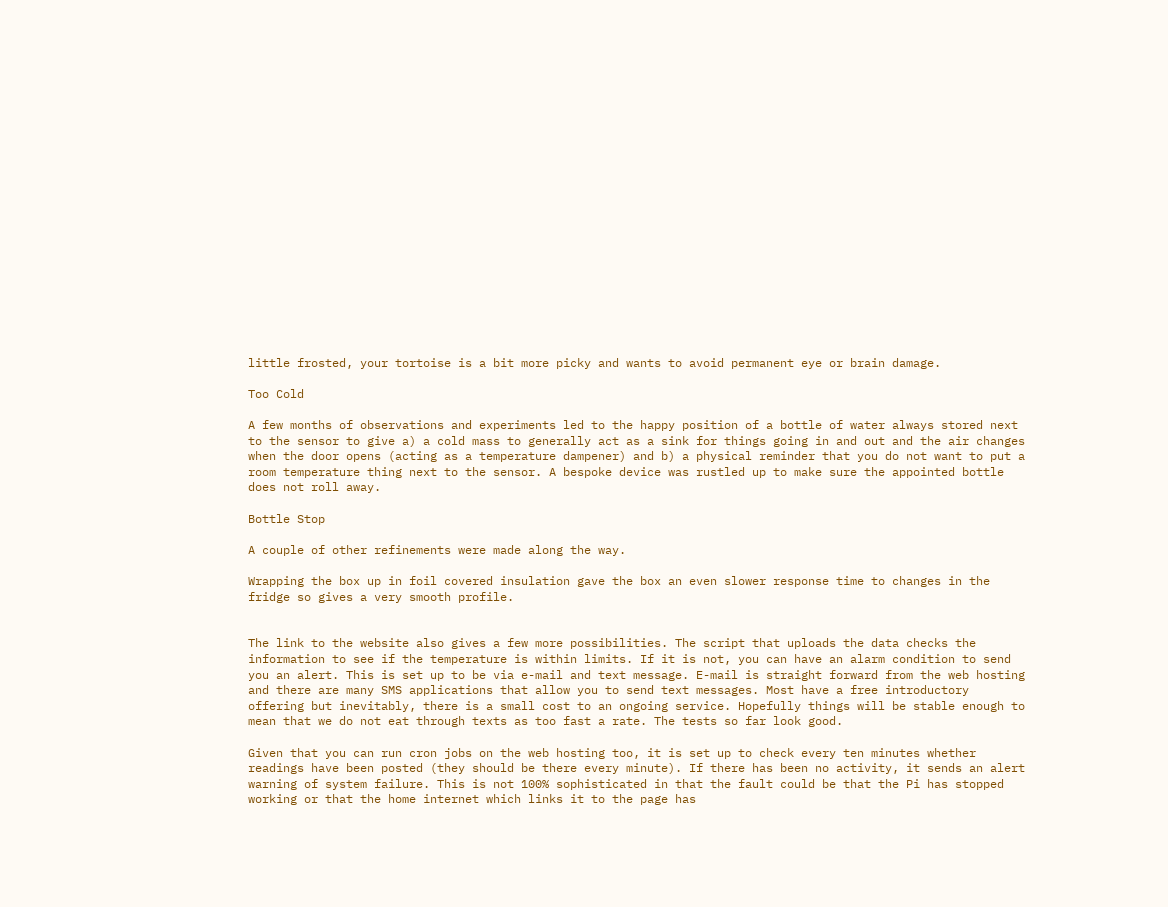little frosted, your tortoise is a bit more picky and wants to avoid permanent eye or brain damage.

Too Cold

A few months of observations and experiments led to the happy position of a bottle of water always stored next to the sensor to give a) a cold mass to generally act as a sink for things going in and out and the air changes when the door opens (acting as a temperature dampener) and b) a physical reminder that you do not want to put a room temperature thing next to the sensor. A bespoke device was rustled up to make sure the appointed bottle does not roll away.

Bottle Stop

A couple of other refinements were made along the way.

Wrapping the box up in foil covered insulation gave the box an even slower response time to changes in the fridge so gives a very smooth profile.


The link to the website also gives a few more possibilities. The script that uploads the data checks the information to see if the temperature is within limits. If it is not, you can have an alarm condition to send you an alert. This is set up to be via e-mail and text message. E-mail is straight forward from the web hosting and there are many SMS applications that allow you to send text messages. Most have a free introductory offering but inevitably, there is a small cost to an ongoing service. Hopefully things will be stable enough to mean that we do not eat through texts as too fast a rate. The tests so far look good.

Given that you can run cron jobs on the web hosting too, it is set up to check every ten minutes whether readings have been posted (they should be there every minute). If there has been no activity, it sends an alert warning of system failure. This is not 100% sophisticated in that the fault could be that the Pi has stopped working or that the home internet which links it to the page has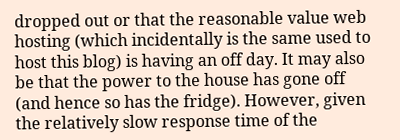dropped out or that the reasonable value web hosting (which incidentally is the same used to host this blog) is having an off day. It may also be that the power to the house has gone off (and hence so has the fridge). However, given the relatively slow response time of the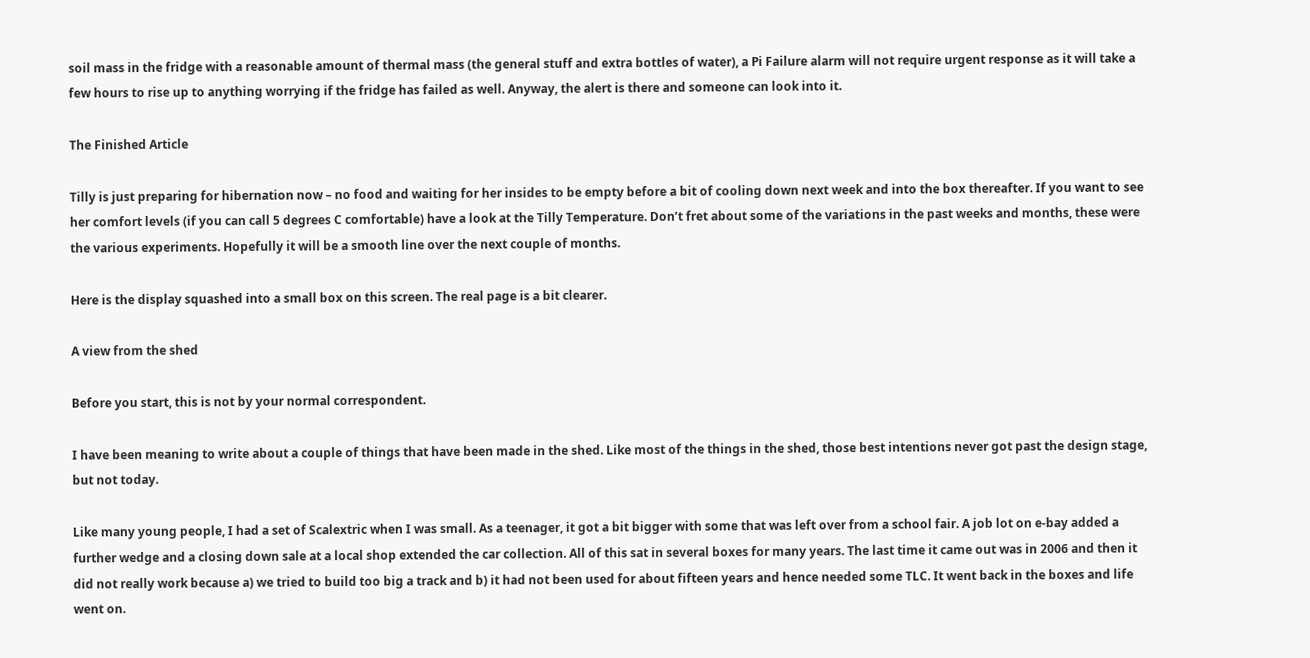soil mass in the fridge with a reasonable amount of thermal mass (the general stuff and extra bottles of water), a Pi Failure alarm will not require urgent response as it will take a few hours to rise up to anything worrying if the fridge has failed as well. Anyway, the alert is there and someone can look into it.

The Finished Article

Tilly is just preparing for hibernation now – no food and waiting for her insides to be empty before a bit of cooling down next week and into the box thereafter. If you want to see her comfort levels (if you can call 5 degrees C comfortable) have a look at the Tilly Temperature. Don’t fret about some of the variations in the past weeks and months, these were the various experiments. Hopefully it will be a smooth line over the next couple of months.

Here is the display squashed into a small box on this screen. The real page is a bit clearer.

A view from the shed

Before you start, this is not by your normal correspondent.

I have been meaning to write about a couple of things that have been made in the shed. Like most of the things in the shed, those best intentions never got past the design stage, but not today.

Like many young people, I had a set of Scalextric when I was small. As a teenager, it got a bit bigger with some that was left over from a school fair. A job lot on e-bay added a further wedge and a closing down sale at a local shop extended the car collection. All of this sat in several boxes for many years. The last time it came out was in 2006 and then it did not really work because a) we tried to build too big a track and b) it had not been used for about fifteen years and hence needed some TLC. It went back in the boxes and life went on.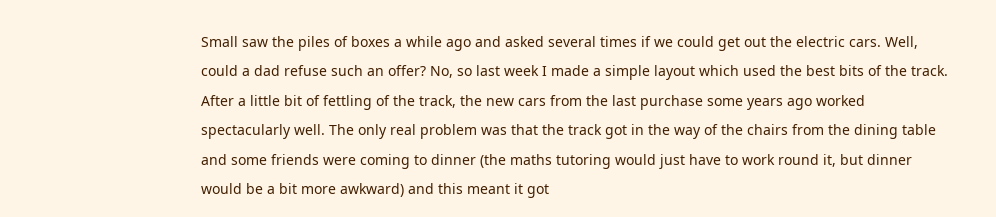Small saw the piles of boxes a while ago and asked several times if we could get out the electric cars. Well, could a dad refuse such an offer? No, so last week I made a simple layout which used the best bits of the track. After a little bit of fettling of the track, the new cars from the last purchase some years ago worked spectacularly well. The only real problem was that the track got in the way of the chairs from the dining table and some friends were coming to dinner (the maths tutoring would just have to work round it, but dinner would be a bit more awkward) and this meant it got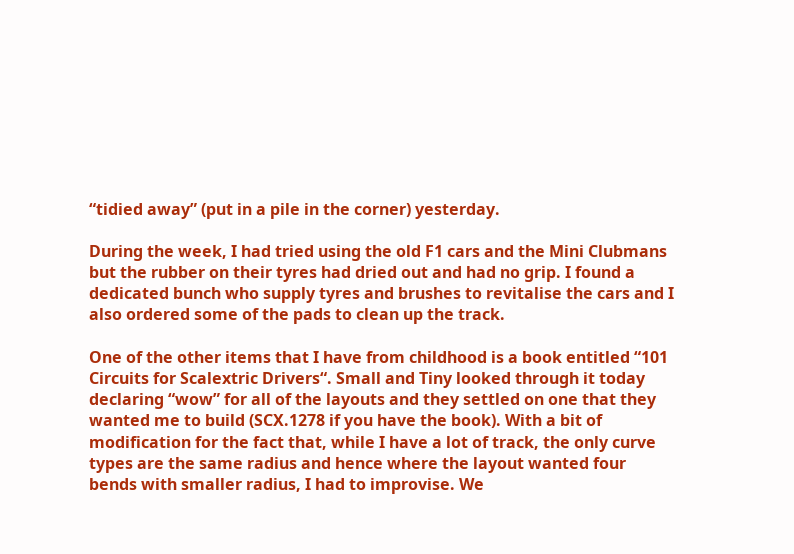“tidied away” (put in a pile in the corner) yesterday.

During the week, I had tried using the old F1 cars and the Mini Clubmans but the rubber on their tyres had dried out and had no grip. I found a dedicated bunch who supply tyres and brushes to revitalise the cars and I also ordered some of the pads to clean up the track.

One of the other items that I have from childhood is a book entitled “101 Circuits for Scalextric Drivers“. Small and Tiny looked through it today declaring “wow” for all of the layouts and they settled on one that they wanted me to build (SCX.1278 if you have the book). With a bit of modification for the fact that, while I have a lot of track, the only curve types are the same radius and hence where the layout wanted four bends with smaller radius, I had to improvise. We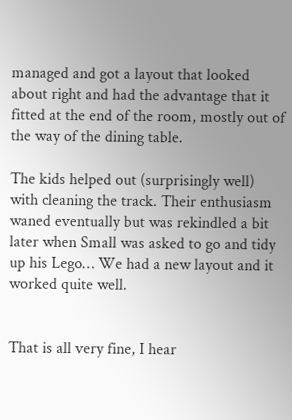managed and got a layout that looked about right and had the advantage that it fitted at the end of the room, mostly out of the way of the dining table.

The kids helped out (surprisingly well) with cleaning the track. Their enthusiasm waned eventually but was rekindled a bit later when Small was asked to go and tidy up his Lego… We had a new layout and it worked quite well.


That is all very fine, I hear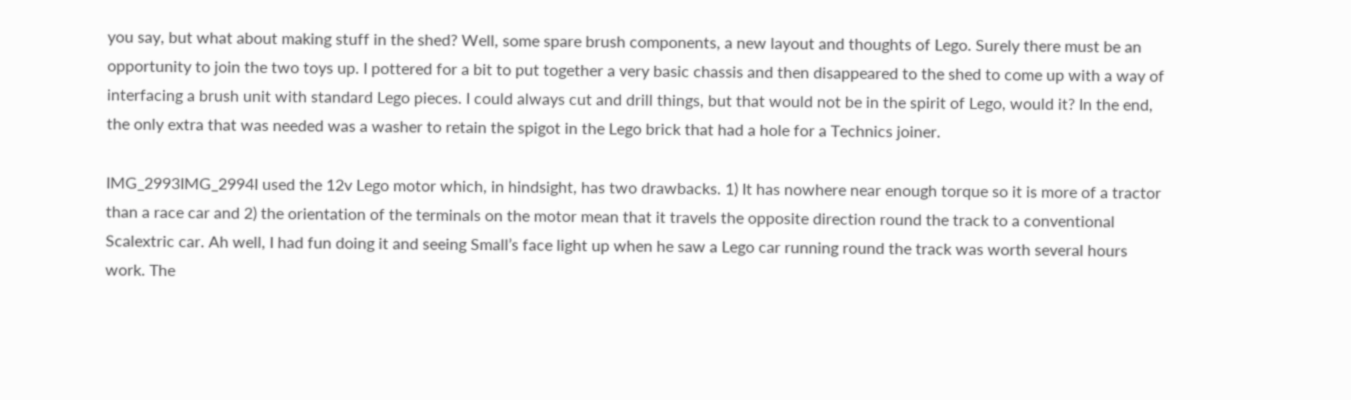you say, but what about making stuff in the shed? Well, some spare brush components, a new layout and thoughts of Lego. Surely there must be an opportunity to join the two toys up. I pottered for a bit to put together a very basic chassis and then disappeared to the shed to come up with a way of interfacing a brush unit with standard Lego pieces. I could always cut and drill things, but that would not be in the spirit of Lego, would it? In the end, the only extra that was needed was a washer to retain the spigot in the Lego brick that had a hole for a Technics joiner.

IMG_2993IMG_2994I used the 12v Lego motor which, in hindsight, has two drawbacks. 1) It has nowhere near enough torque so it is more of a tractor than a race car and 2) the orientation of the terminals on the motor mean that it travels the opposite direction round the track to a conventional Scalextric car. Ah well, I had fun doing it and seeing Small’s face light up when he saw a Lego car running round the track was worth several hours work. The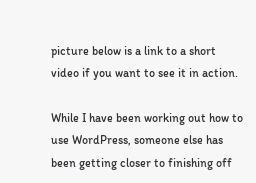picture below is a link to a short video if you want to see it in action.

While I have been working out how to use WordPress, someone else has been getting closer to finishing off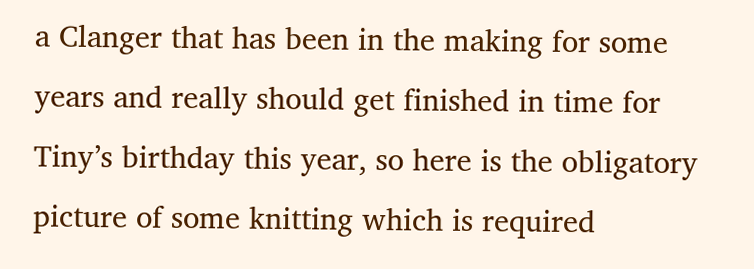a Clanger that has been in the making for some years and really should get finished in time for Tiny’s birthday this year, so here is the obligatory picture of some knitting which is required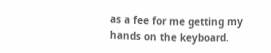as a fee for me getting my hands on the keyboard.